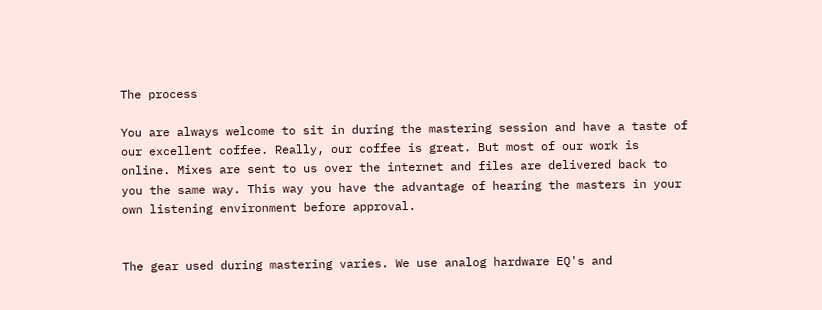The process

You are always welcome to sit in during the mastering session and have a taste of our excellent coffee. Really, our coffee is great. But most of our work is online. Mixes are sent to us over the internet and files are delivered back to you the same way. This way you have the advantage of hearing the masters in your own listening environment before approval.


The gear used during mastering varies. We use analog hardware EQ's and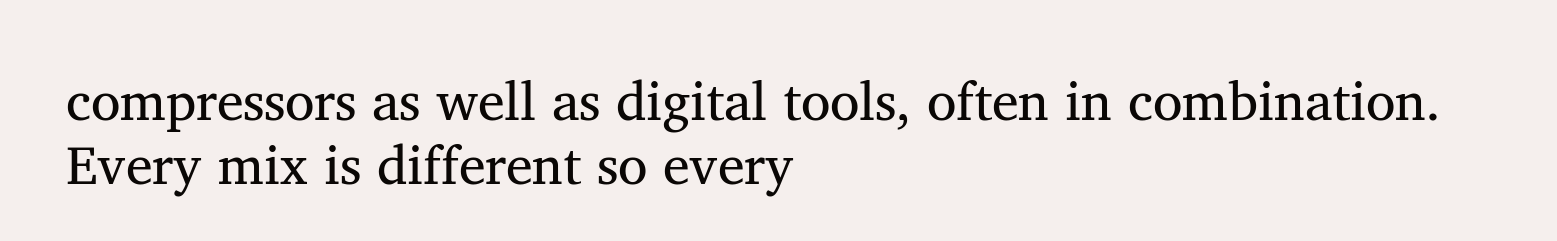compressors as well as digital tools, often in combination. Every mix is different so every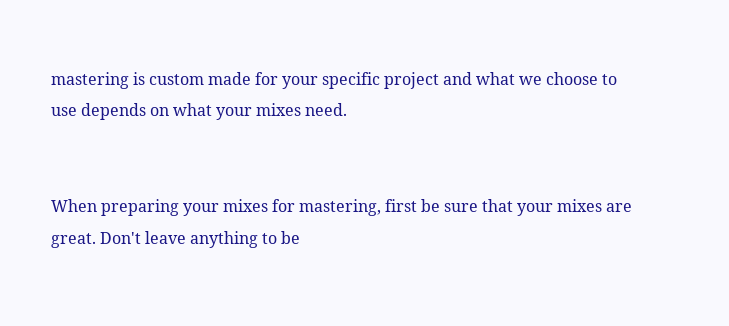mastering is custom made for your specific project and what we choose to use depends on what your mixes need.


When preparing your mixes for mastering, first be sure that your mixes are great. Don't leave anything to be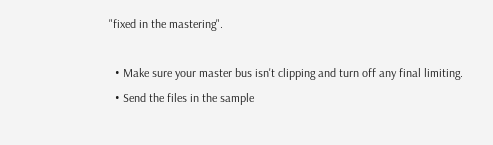"fixed in the mastering".

  • Make sure your master bus isn't clipping and turn off any final limiting.
  • Send the files in the sample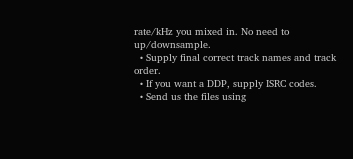rate/kHz you mixed in. No need to up/downsample.
  • Supply final correct track names and track order.
  • If you want a DDP, supply ISRC codes.
  • Send us the files using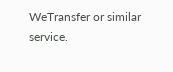WeTransfer or similar service.